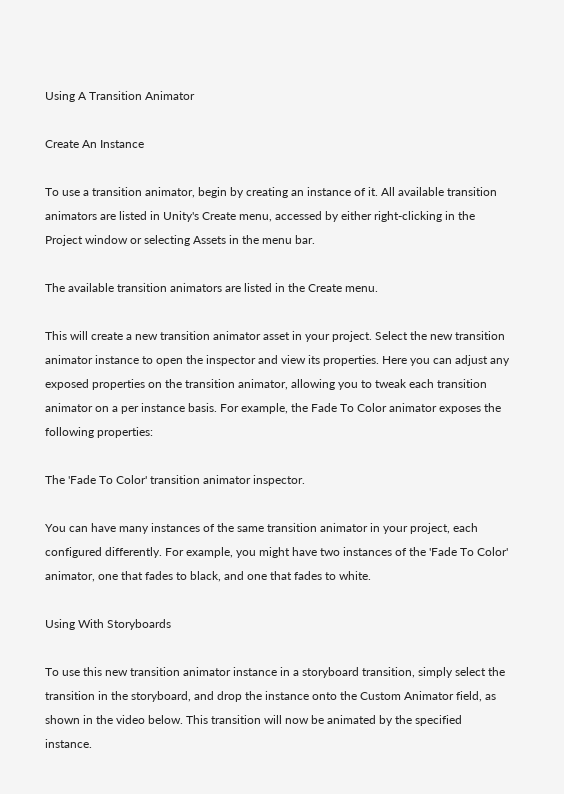Using A Transition Animator

Create An Instance

To use a transition animator, begin by creating an instance of it. All available transition animators are listed in Unity's Create menu, accessed by either right-clicking in the Project window or selecting Assets in the menu bar.

The available transition animators are listed in the Create menu.

This will create a new transition animator asset in your project. Select the new transition animator instance to open the inspector and view its properties. Here you can adjust any exposed properties on the transition animator, allowing you to tweak each transition animator on a per instance basis. For example, the Fade To Color animator exposes the following properties:

The 'Fade To Color' transition animator inspector.

You can have many instances of the same transition animator in your project, each configured differently. For example, you might have two instances of the 'Fade To Color' animator, one that fades to black, and one that fades to white.

Using With Storyboards

To use this new transition animator instance in a storyboard transition, simply select the transition in the storyboard, and drop the instance onto the Custom Animator field, as shown in the video below. This transition will now be animated by the specified instance.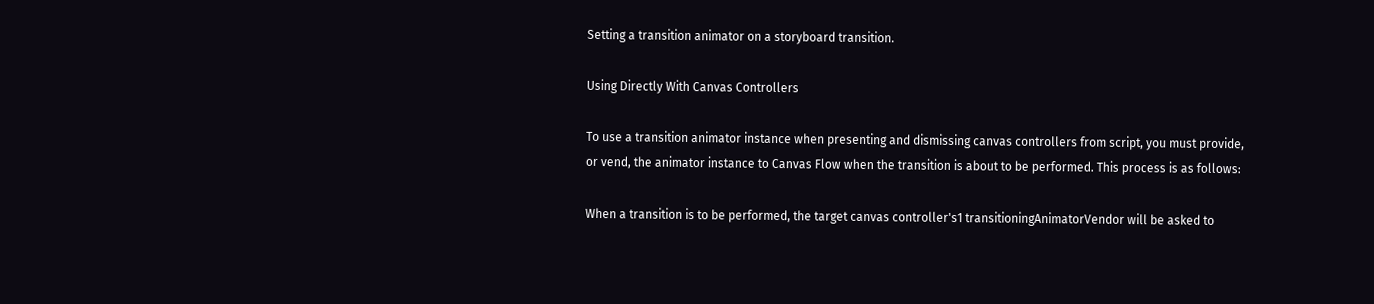Setting a transition animator on a storyboard transition.

Using Directly With Canvas Controllers

To use a transition animator instance when presenting and dismissing canvas controllers from script, you must provide, or vend, the animator instance to Canvas Flow when the transition is about to be performed. This process is as follows:

When a transition is to be performed, the target canvas controller's1 transitioningAnimatorVendor will be asked to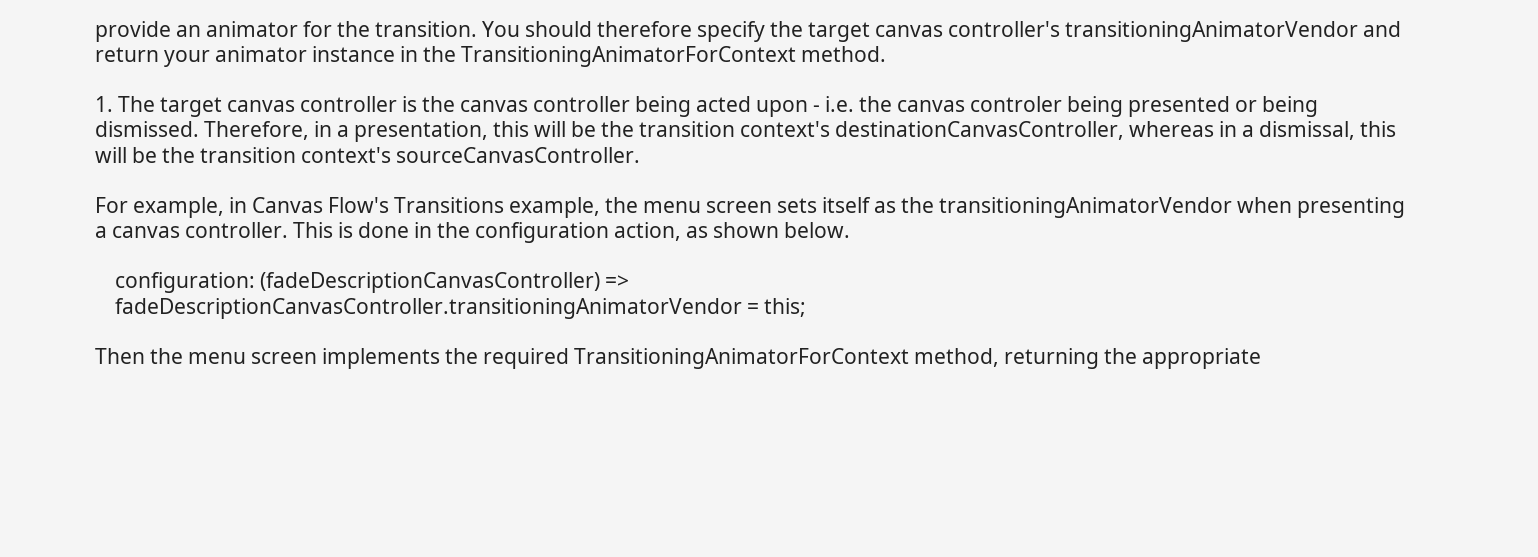provide an animator for the transition. You should therefore specify the target canvas controller's transitioningAnimatorVendor and return your animator instance in the TransitioningAnimatorForContext method.

1. The target canvas controller is the canvas controller being acted upon - i.e. the canvas controler being presented or being dismissed. Therefore, in a presentation, this will be the transition context's destinationCanvasController, whereas in a dismissal, this will be the transition context's sourceCanvasController.

For example, in Canvas Flow's Transitions example, the menu screen sets itself as the transitioningAnimatorVendor when presenting a canvas controller. This is done in the configuration action, as shown below.

    configuration: (fadeDescriptionCanvasController) =>
    fadeDescriptionCanvasController.transitioningAnimatorVendor = this;

Then the menu screen implements the required TransitioningAnimatorForContext method, returning the appropriate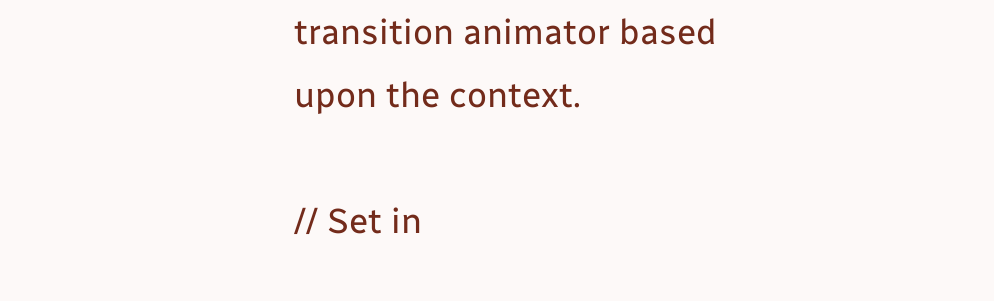transition animator based upon the context.

// Set in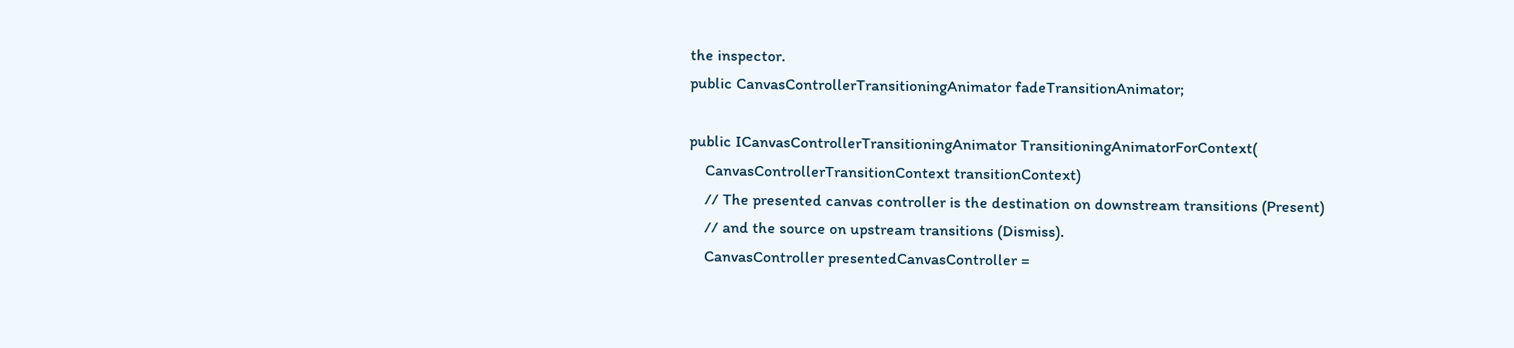the inspector.
public CanvasControllerTransitioningAnimator fadeTransitionAnimator;

public ICanvasControllerTransitioningAnimator TransitioningAnimatorForContext(
    CanvasControllerTransitionContext transitionContext)
    // The presented canvas controller is the destination on downstream transitions (Present)
    // and the source on upstream transitions (Dismiss).
    CanvasController presentedCanvasController =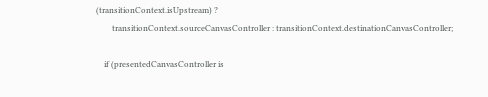(transitionContext.isUpstream) ?
        transitionContext.sourceCanvasController : transitionContext.destinationCanvasController;

    if (presentedCanvasController is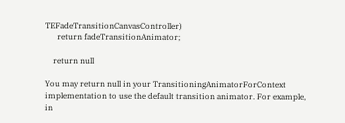TEFadeTransitionCanvasController)
      return fadeTransitionAnimator;

    return null

You may return null in your TransitioningAnimatorForContext implementation to use the default transition animator. For example, in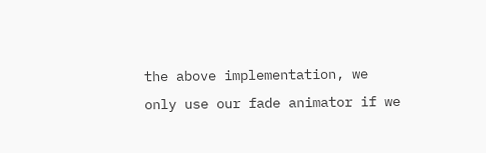the above implementation, we only use our fade animator if we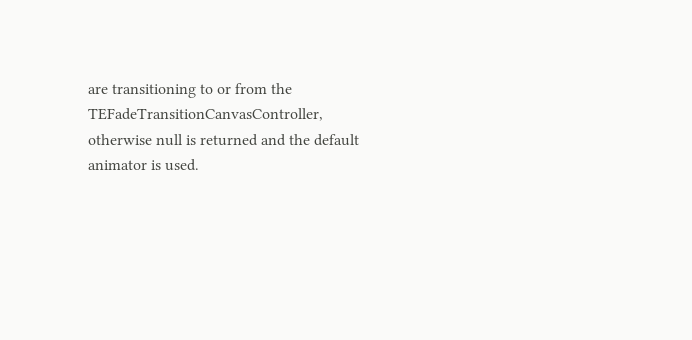are transitioning to or from the TEFadeTransitionCanvasController, otherwise null is returned and the default animator is used.